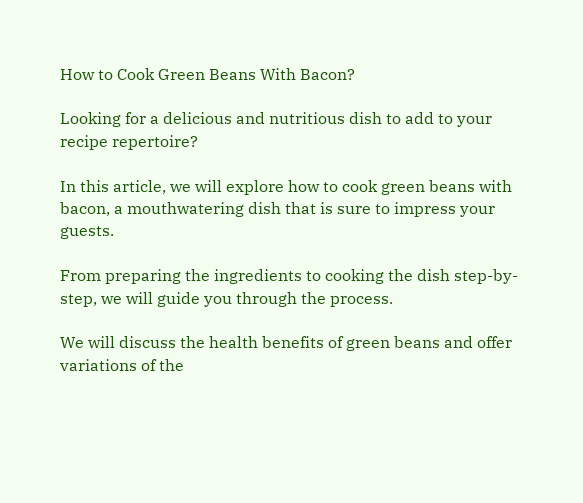How to Cook Green Beans With Bacon?

Looking for a delicious and nutritious dish to add to your recipe repertoire?

In this article, we will explore how to cook green beans with bacon, a mouthwatering dish that is sure to impress your guests.

From preparing the ingredients to cooking the dish step-by-step, we will guide you through the process.

We will discuss the health benefits of green beans and offer variations of the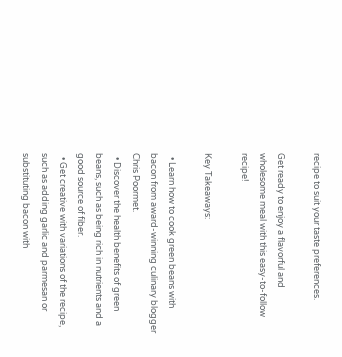recipe to suit your taste preferences.

Get ready to enjoy a flavorful and wholesome meal with this easy-to-follow recipe!

Key Takeaways:

  • Learn how to cook green beans with bacon from award-winning culinary blogger Chris Poormet.
  • Discover the health benefits of green beans, such as being rich in nutrients and a good source of fiber.
  • Get creative with variations of the recipe, such as adding garlic and parmesan or substituting bacon with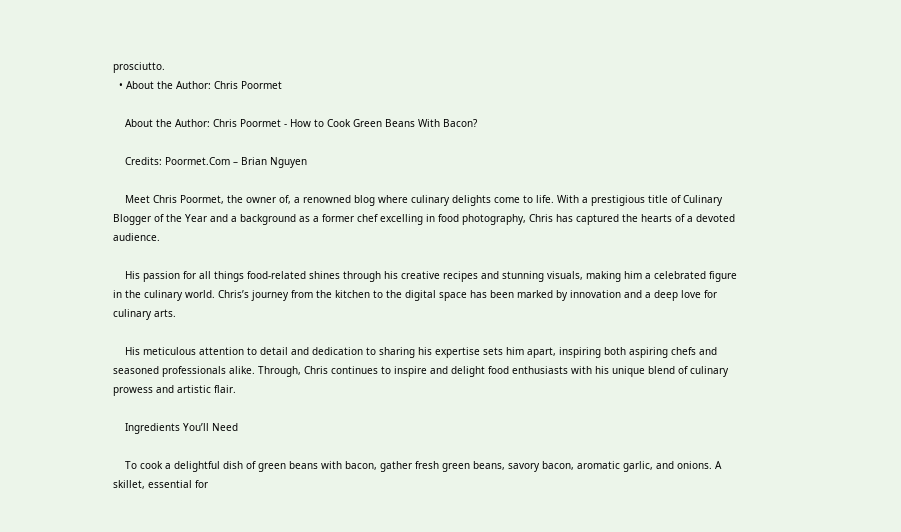prosciutto.
  • About the Author: Chris Poormet

    About the Author: Chris Poormet - How to Cook Green Beans With Bacon?

    Credits: Poormet.Com – Brian Nguyen

    Meet Chris Poormet, the owner of, a renowned blog where culinary delights come to life. With a prestigious title of Culinary Blogger of the Year and a background as a former chef excelling in food photography, Chris has captured the hearts of a devoted audience.

    His passion for all things food-related shines through his creative recipes and stunning visuals, making him a celebrated figure in the culinary world. Chris’s journey from the kitchen to the digital space has been marked by innovation and a deep love for culinary arts.

    His meticulous attention to detail and dedication to sharing his expertise sets him apart, inspiring both aspiring chefs and seasoned professionals alike. Through, Chris continues to inspire and delight food enthusiasts with his unique blend of culinary prowess and artistic flair.

    Ingredients You’ll Need

    To cook a delightful dish of green beans with bacon, gather fresh green beans, savory bacon, aromatic garlic, and onions. A skillet, essential for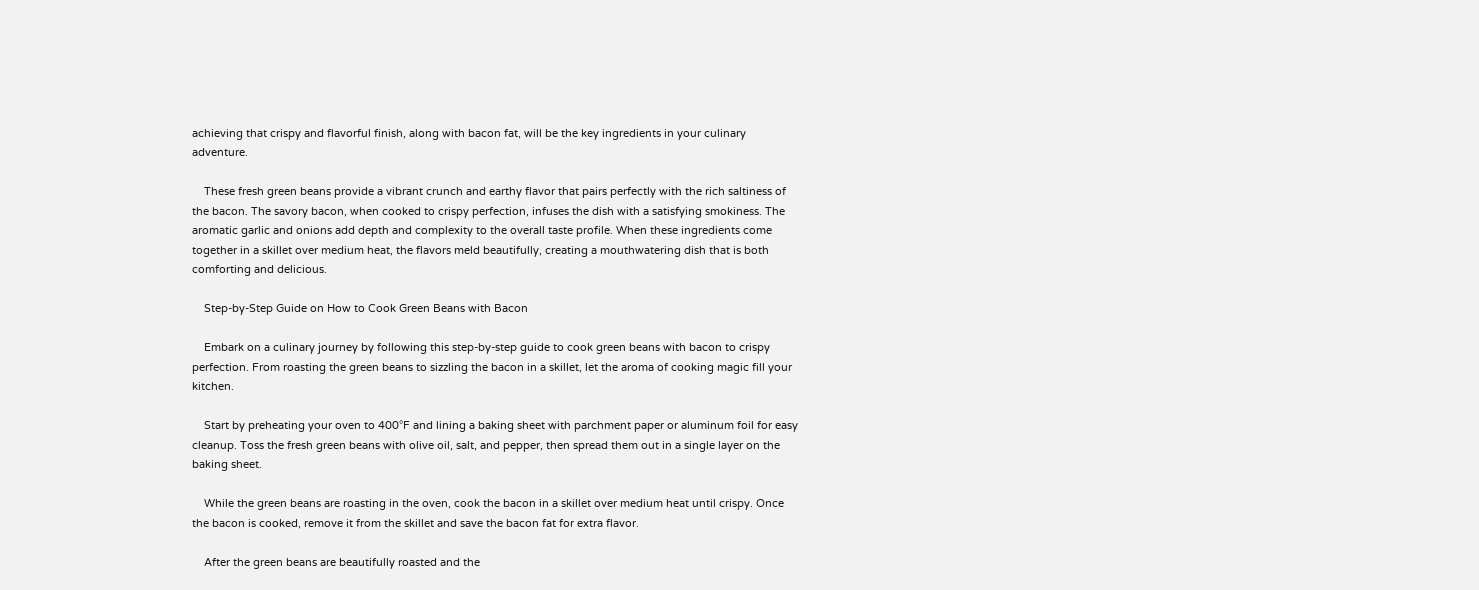achieving that crispy and flavorful finish, along with bacon fat, will be the key ingredients in your culinary adventure.

    These fresh green beans provide a vibrant crunch and earthy flavor that pairs perfectly with the rich saltiness of the bacon. The savory bacon, when cooked to crispy perfection, infuses the dish with a satisfying smokiness. The aromatic garlic and onions add depth and complexity to the overall taste profile. When these ingredients come together in a skillet over medium heat, the flavors meld beautifully, creating a mouthwatering dish that is both comforting and delicious.

    Step-by-Step Guide on How to Cook Green Beans with Bacon

    Embark on a culinary journey by following this step-by-step guide to cook green beans with bacon to crispy perfection. From roasting the green beans to sizzling the bacon in a skillet, let the aroma of cooking magic fill your kitchen.

    Start by preheating your oven to 400°F and lining a baking sheet with parchment paper or aluminum foil for easy cleanup. Toss the fresh green beans with olive oil, salt, and pepper, then spread them out in a single layer on the baking sheet.

    While the green beans are roasting in the oven, cook the bacon in a skillet over medium heat until crispy. Once the bacon is cooked, remove it from the skillet and save the bacon fat for extra flavor.

    After the green beans are beautifully roasted and the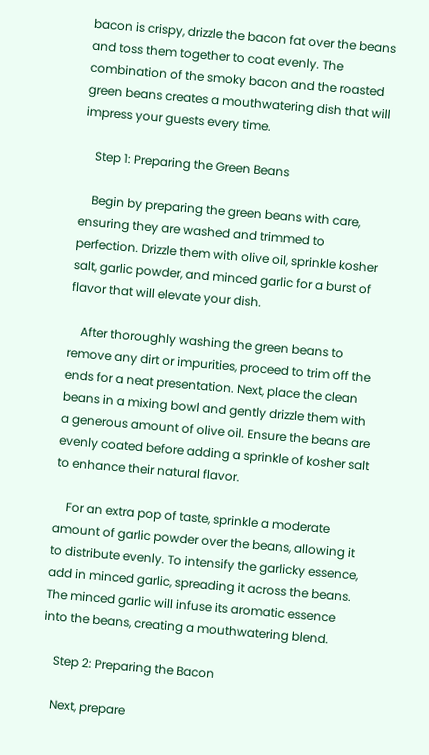bacon is crispy, drizzle the bacon fat over the beans and toss them together to coat evenly. The combination of the smoky bacon and the roasted green beans creates a mouthwatering dish that will impress your guests every time.

    Step 1: Preparing the Green Beans

    Begin by preparing the green beans with care, ensuring they are washed and trimmed to perfection. Drizzle them with olive oil, sprinkle kosher salt, garlic powder, and minced garlic for a burst of flavor that will elevate your dish.

    After thoroughly washing the green beans to remove any dirt or impurities, proceed to trim off the ends for a neat presentation. Next, place the clean beans in a mixing bowl and gently drizzle them with a generous amount of olive oil. Ensure the beans are evenly coated before adding a sprinkle of kosher salt to enhance their natural flavor.

    For an extra pop of taste, sprinkle a moderate amount of garlic powder over the beans, allowing it to distribute evenly. To intensify the garlicky essence, add in minced garlic, spreading it across the beans. The minced garlic will infuse its aromatic essence into the beans, creating a mouthwatering blend.

    Step 2: Preparing the Bacon

    Next, prepare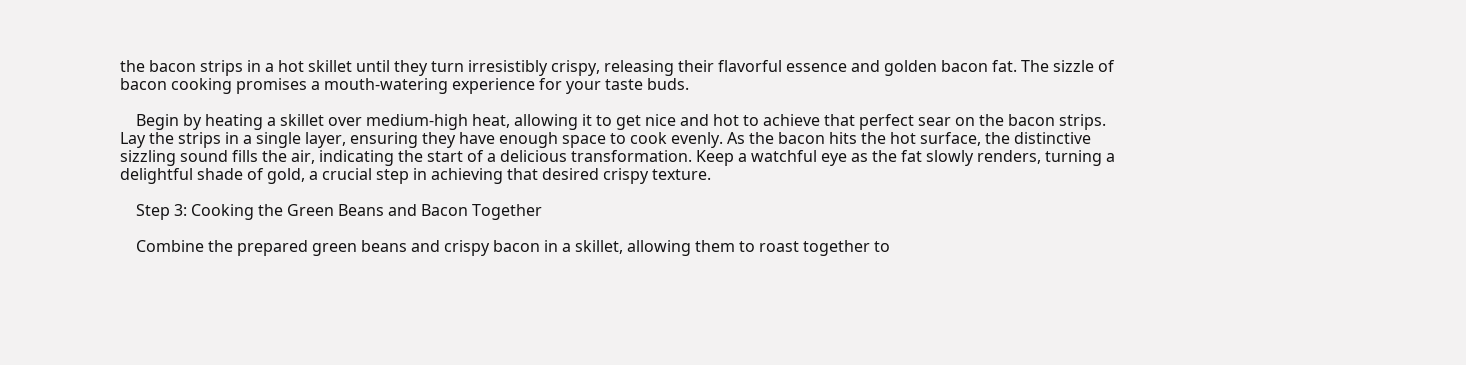the bacon strips in a hot skillet until they turn irresistibly crispy, releasing their flavorful essence and golden bacon fat. The sizzle of bacon cooking promises a mouth-watering experience for your taste buds.

    Begin by heating a skillet over medium-high heat, allowing it to get nice and hot to achieve that perfect sear on the bacon strips. Lay the strips in a single layer, ensuring they have enough space to cook evenly. As the bacon hits the hot surface, the distinctive sizzling sound fills the air, indicating the start of a delicious transformation. Keep a watchful eye as the fat slowly renders, turning a delightful shade of gold, a crucial step in achieving that desired crispy texture.

    Step 3: Cooking the Green Beans and Bacon Together

    Combine the prepared green beans and crispy bacon in a skillet, allowing them to roast together to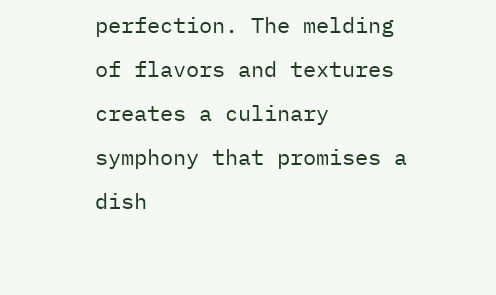perfection. The melding of flavors and textures creates a culinary symphony that promises a dish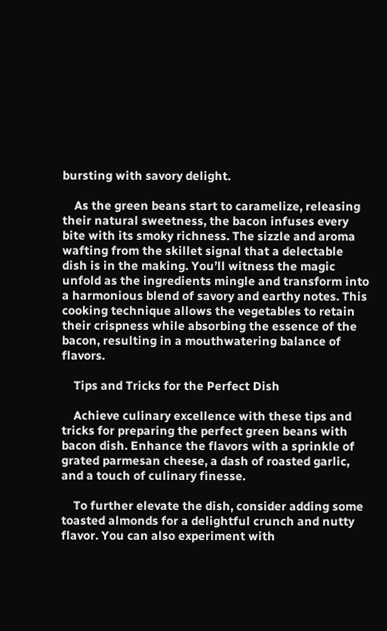bursting with savory delight.

    As the green beans start to caramelize, releasing their natural sweetness, the bacon infuses every bite with its smoky richness. The sizzle and aroma wafting from the skillet signal that a delectable dish is in the making. You’ll witness the magic unfold as the ingredients mingle and transform into a harmonious blend of savory and earthy notes. This cooking technique allows the vegetables to retain their crispness while absorbing the essence of the bacon, resulting in a mouthwatering balance of flavors.

    Tips and Tricks for the Perfect Dish

    Achieve culinary excellence with these tips and tricks for preparing the perfect green beans with bacon dish. Enhance the flavors with a sprinkle of grated parmesan cheese, a dash of roasted garlic, and a touch of culinary finesse.

    To further elevate the dish, consider adding some toasted almonds for a delightful crunch and nutty flavor. You can also experiment with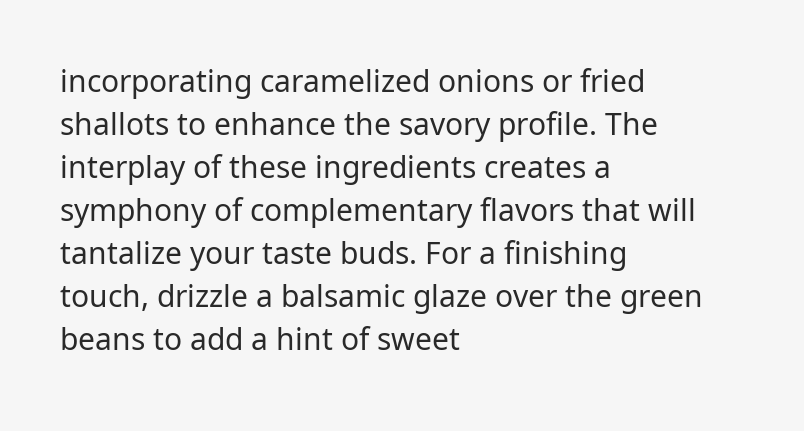incorporating caramelized onions or fried shallots to enhance the savory profile. The interplay of these ingredients creates a symphony of complementary flavors that will tantalize your taste buds. For a finishing touch, drizzle a balsamic glaze over the green beans to add a hint of sweet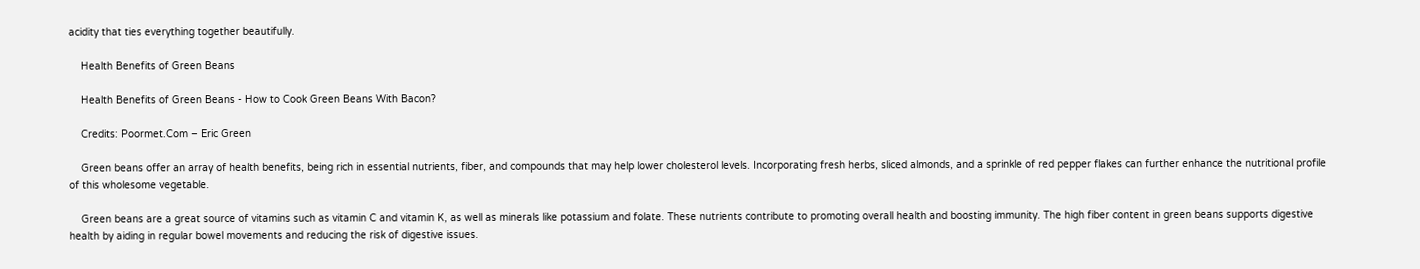acidity that ties everything together beautifully.

    Health Benefits of Green Beans

    Health Benefits of Green Beans - How to Cook Green Beans With Bacon?

    Credits: Poormet.Com – Eric Green

    Green beans offer an array of health benefits, being rich in essential nutrients, fiber, and compounds that may help lower cholesterol levels. Incorporating fresh herbs, sliced almonds, and a sprinkle of red pepper flakes can further enhance the nutritional profile of this wholesome vegetable.

    Green beans are a great source of vitamins such as vitamin C and vitamin K, as well as minerals like potassium and folate. These nutrients contribute to promoting overall health and boosting immunity. The high fiber content in green beans supports digestive health by aiding in regular bowel movements and reducing the risk of digestive issues.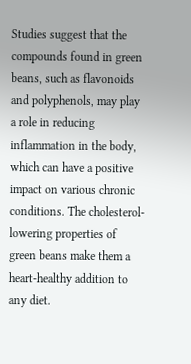Studies suggest that the compounds found in green beans, such as flavonoids and polyphenols, may play a role in reducing inflammation in the body, which can have a positive impact on various chronic conditions. The cholesterol-lowering properties of green beans make them a heart-healthy addition to any diet.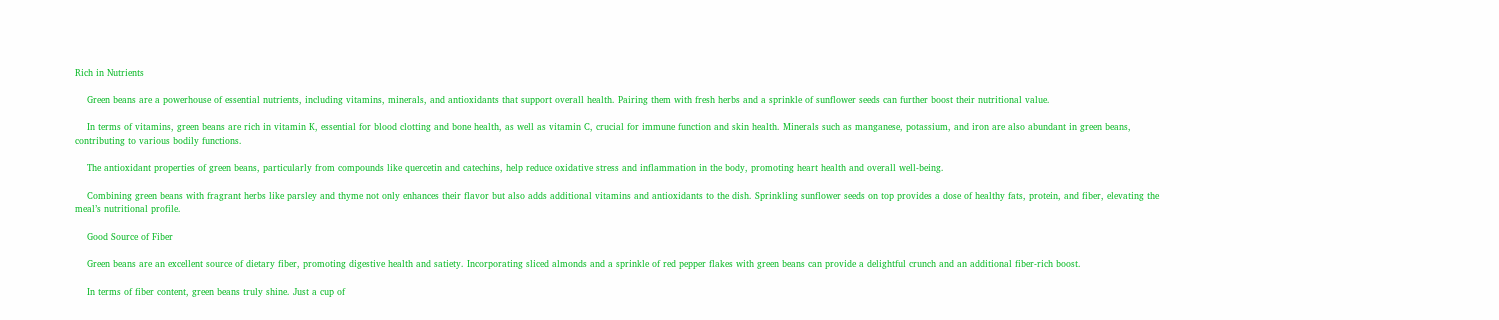Rich in Nutrients

    Green beans are a powerhouse of essential nutrients, including vitamins, minerals, and antioxidants that support overall health. Pairing them with fresh herbs and a sprinkle of sunflower seeds can further boost their nutritional value.

    In terms of vitamins, green beans are rich in vitamin K, essential for blood clotting and bone health, as well as vitamin C, crucial for immune function and skin health. Minerals such as manganese, potassium, and iron are also abundant in green beans, contributing to various bodily functions.

    The antioxidant properties of green beans, particularly from compounds like quercetin and catechins, help reduce oxidative stress and inflammation in the body, promoting heart health and overall well-being.

    Combining green beans with fragrant herbs like parsley and thyme not only enhances their flavor but also adds additional vitamins and antioxidants to the dish. Sprinkling sunflower seeds on top provides a dose of healthy fats, protein, and fiber, elevating the meal’s nutritional profile.

    Good Source of Fiber

    Green beans are an excellent source of dietary fiber, promoting digestive health and satiety. Incorporating sliced almonds and a sprinkle of red pepper flakes with green beans can provide a delightful crunch and an additional fiber-rich boost.

    In terms of fiber content, green beans truly shine. Just a cup of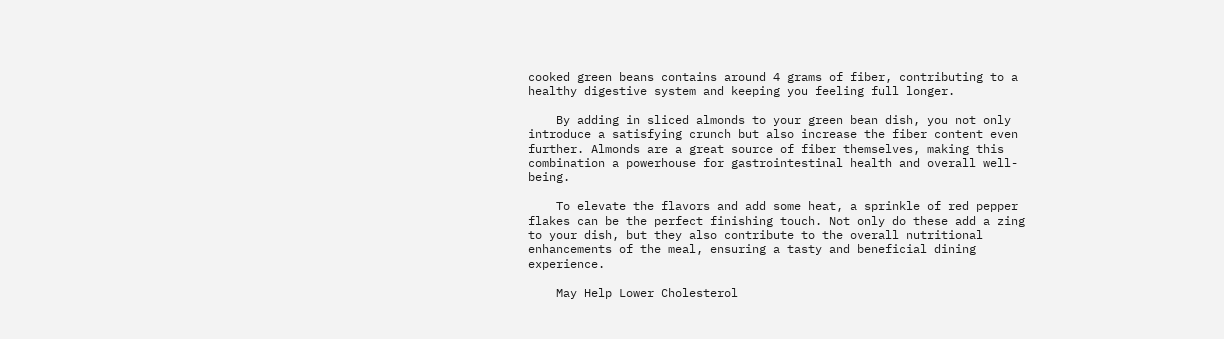cooked green beans contains around 4 grams of fiber, contributing to a healthy digestive system and keeping you feeling full longer.

    By adding in sliced almonds to your green bean dish, you not only introduce a satisfying crunch but also increase the fiber content even further. Almonds are a great source of fiber themselves, making this combination a powerhouse for gastrointestinal health and overall well-being.

    To elevate the flavors and add some heat, a sprinkle of red pepper flakes can be the perfect finishing touch. Not only do these add a zing to your dish, but they also contribute to the overall nutritional enhancements of the meal, ensuring a tasty and beneficial dining experience.

    May Help Lower Cholesterol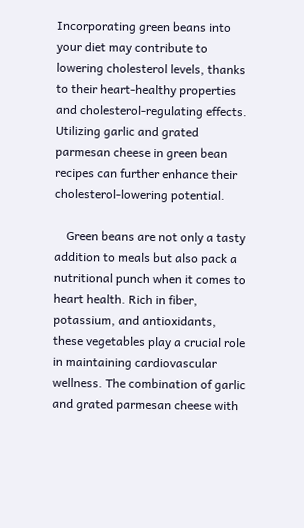Incorporating green beans into your diet may contribute to lowering cholesterol levels, thanks to their heart-healthy properties and cholesterol-regulating effects. Utilizing garlic and grated parmesan cheese in green bean recipes can further enhance their cholesterol-lowering potential.

    Green beans are not only a tasty addition to meals but also pack a nutritional punch when it comes to heart health. Rich in fiber, potassium, and antioxidants, these vegetables play a crucial role in maintaining cardiovascular wellness. The combination of garlic and grated parmesan cheese with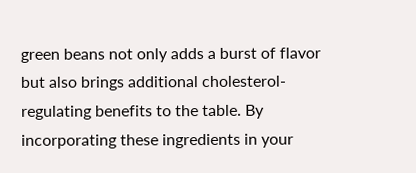green beans not only adds a burst of flavor but also brings additional cholesterol-regulating benefits to the table. By incorporating these ingredients in your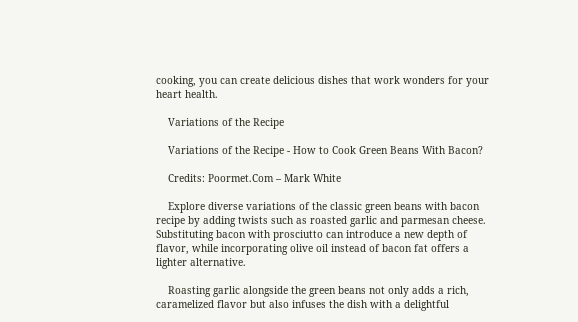cooking, you can create delicious dishes that work wonders for your heart health.

    Variations of the Recipe

    Variations of the Recipe - How to Cook Green Beans With Bacon?

    Credits: Poormet.Com – Mark White

    Explore diverse variations of the classic green beans with bacon recipe by adding twists such as roasted garlic and parmesan cheese. Substituting bacon with prosciutto can introduce a new depth of flavor, while incorporating olive oil instead of bacon fat offers a lighter alternative.

    Roasting garlic alongside the green beans not only adds a rich, caramelized flavor but also infuses the dish with a delightful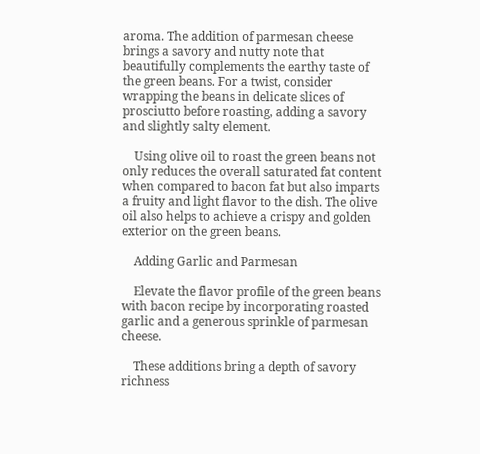aroma. The addition of parmesan cheese brings a savory and nutty note that beautifully complements the earthy taste of the green beans. For a twist, consider wrapping the beans in delicate slices of prosciutto before roasting, adding a savory and slightly salty element.

    Using olive oil to roast the green beans not only reduces the overall saturated fat content when compared to bacon fat but also imparts a fruity and light flavor to the dish. The olive oil also helps to achieve a crispy and golden exterior on the green beans.

    Adding Garlic and Parmesan

    Elevate the flavor profile of the green beans with bacon recipe by incorporating roasted garlic and a generous sprinkle of parmesan cheese.

    These additions bring a depth of savory richness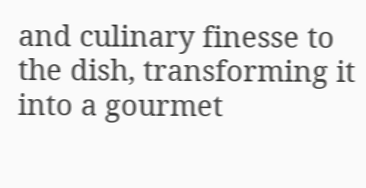and culinary finesse to the dish, transforming it into a gourmet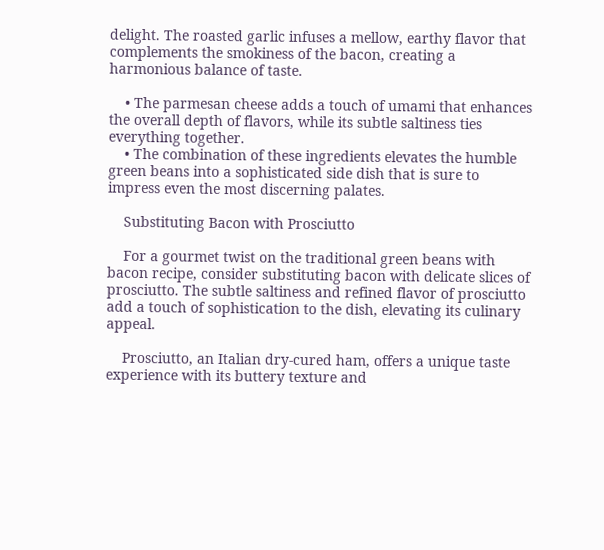delight. The roasted garlic infuses a mellow, earthy flavor that complements the smokiness of the bacon, creating a harmonious balance of taste.

    • The parmesan cheese adds a touch of umami that enhances the overall depth of flavors, while its subtle saltiness ties everything together.
    • The combination of these ingredients elevates the humble green beans into a sophisticated side dish that is sure to impress even the most discerning palates.

    Substituting Bacon with Prosciutto

    For a gourmet twist on the traditional green beans with bacon recipe, consider substituting bacon with delicate slices of prosciutto. The subtle saltiness and refined flavor of prosciutto add a touch of sophistication to the dish, elevating its culinary appeal.

    Prosciutto, an Italian dry-cured ham, offers a unique taste experience with its buttery texture and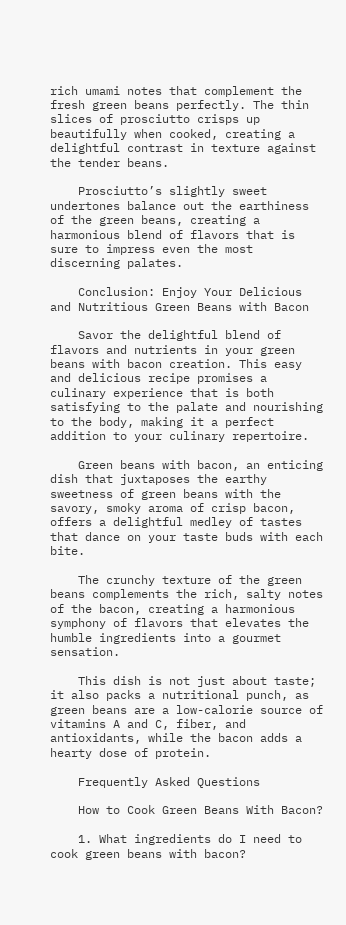rich umami notes that complement the fresh green beans perfectly. The thin slices of prosciutto crisps up beautifully when cooked, creating a delightful contrast in texture against the tender beans.

    Prosciutto’s slightly sweet undertones balance out the earthiness of the green beans, creating a harmonious blend of flavors that is sure to impress even the most discerning palates.

    Conclusion: Enjoy Your Delicious and Nutritious Green Beans with Bacon

    Savor the delightful blend of flavors and nutrients in your green beans with bacon creation. This easy and delicious recipe promises a culinary experience that is both satisfying to the palate and nourishing to the body, making it a perfect addition to your culinary repertoire.

    Green beans with bacon, an enticing dish that juxtaposes the earthy sweetness of green beans with the savory, smoky aroma of crisp bacon, offers a delightful medley of tastes that dance on your taste buds with each bite.

    The crunchy texture of the green beans complements the rich, salty notes of the bacon, creating a harmonious symphony of flavors that elevates the humble ingredients into a gourmet sensation.

    This dish is not just about taste; it also packs a nutritional punch, as green beans are a low-calorie source of vitamins A and C, fiber, and antioxidants, while the bacon adds a hearty dose of protein.

    Frequently Asked Questions

    How to Cook Green Beans With Bacon?

    1. What ingredients do I need to cook green beans with bacon?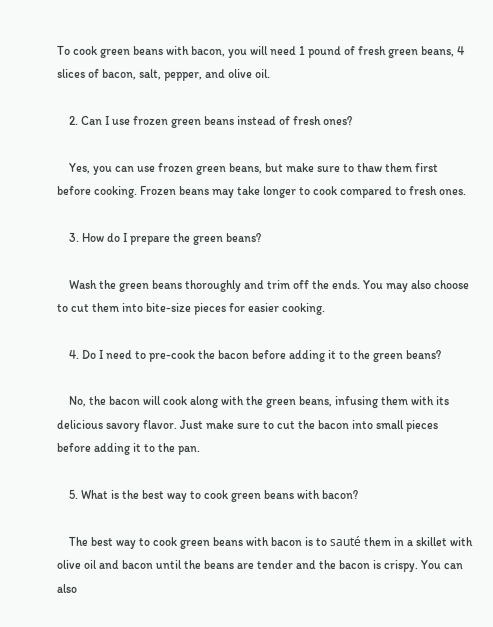To cook green beans with bacon, you will need 1 pound of fresh green beans, 4 slices of bacon, salt, pepper, and olive oil.

    2. Can I use frozen green beans instead of fresh ones?

    Yes, you can use frozen green beans, but make sure to thaw them first before cooking. Frozen beans may take longer to cook compared to fresh ones.

    3. How do I prepare the green beans?

    Wash the green beans thoroughly and trim off the ends. You may also choose to cut them into bite-size pieces for easier cooking.

    4. Do I need to pre-cook the bacon before adding it to the green beans?

    No, the bacon will cook along with the green beans, infusing them with its delicious savory flavor. Just make sure to cut the bacon into small pieces before adding it to the pan.

    5. What is the best way to cook green beans with bacon?

    The best way to cook green beans with bacon is to sauté them in a skillet with olive oil and bacon until the beans are tender and the bacon is crispy. You can also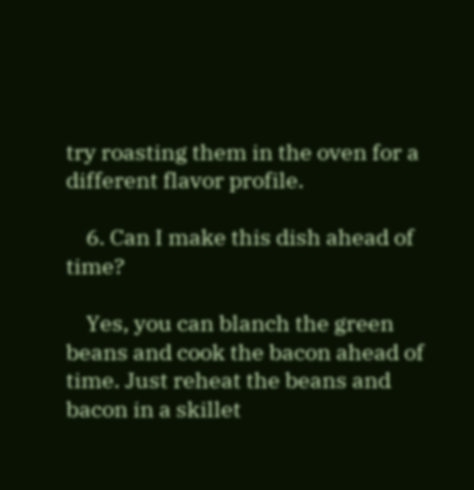try roasting them in the oven for a different flavor profile.

    6. Can I make this dish ahead of time?

    Yes, you can blanch the green beans and cook the bacon ahead of time. Just reheat the beans and bacon in a skillet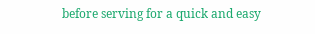before serving for a quick and easy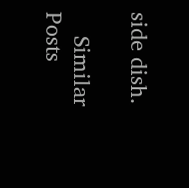side dish.

    Similar Posts